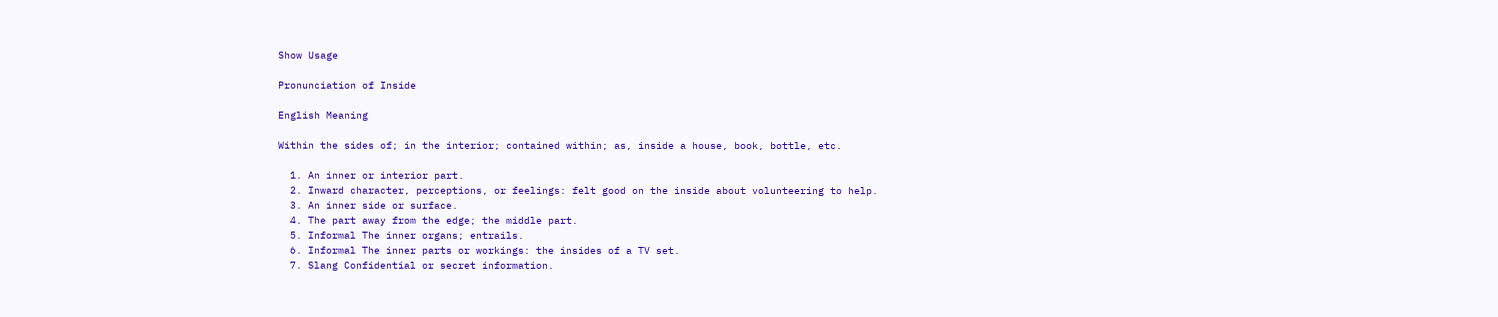Show Usage

Pronunciation of Inside

English Meaning

Within the sides of; in the interior; contained within; as, inside a house, book, bottle, etc.

  1. An inner or interior part.
  2. Inward character, perceptions, or feelings: felt good on the inside about volunteering to help.
  3. An inner side or surface.
  4. The part away from the edge; the middle part.
  5. Informal The inner organs; entrails.
  6. Informal The inner parts or workings: the insides of a TV set.
  7. Slang Confidential or secret information.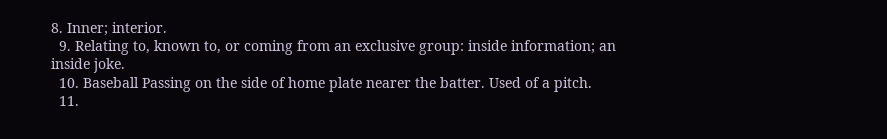8. Inner; interior.
  9. Relating to, known to, or coming from an exclusive group: inside information; an inside joke.
  10. Baseball Passing on the side of home plate nearer the batter. Used of a pitch.
  11.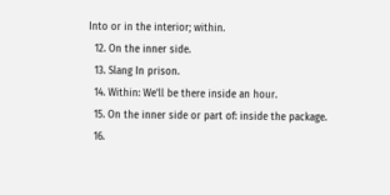Into or in the interior; within.
  12. On the inner side.
  13. Slang In prison.
  14. Within: We'll be there inside an hour.
  15. On the inner side or part of: inside the package.
  16.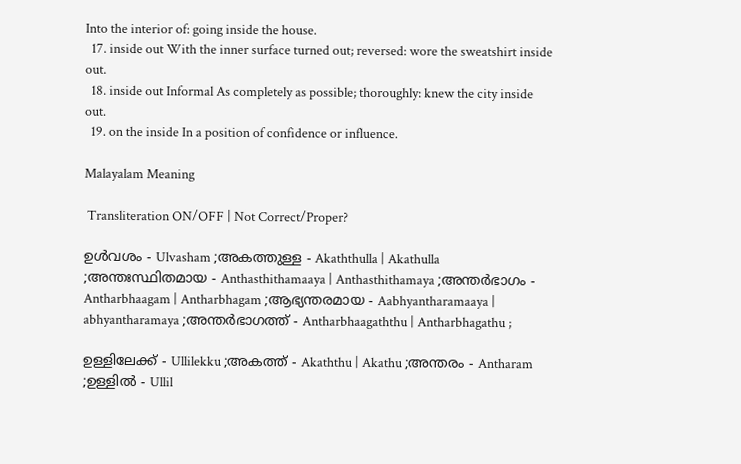Into the interior of: going inside the house.
  17. inside out With the inner surface turned out; reversed: wore the sweatshirt inside out.
  18. inside out Informal As completely as possible; thoroughly: knew the city inside out.
  19. on the inside In a position of confidence or influence.

Malayalam Meaning

 Transliteration ON/OFF | Not Correct/Proper?

ഉള്‍വശം - Ulvasham ;അകത്തുള്ള - Akaththulla | Akathulla ;അന്തഃസ്ഥിതമായ - Anthasthithamaaya | Anthasthithamaya ;അന്തര്‍ഭാഗം - Antharbhaagam | Antharbhagam ;ആഭ്യന്തരമായ - Aabhyantharamaaya | abhyantharamaya ;അന്തര്‍ഭാഗത്ത്‌ - Antharbhaagaththu | Antharbhagathu ;

ഉള്ളിലേക്ക്‌ - Ullilekku ;അകത്ത് - Akaththu | Akathu ;അന്തരം - Antharam ;ഉള്ളിൽ - Ullil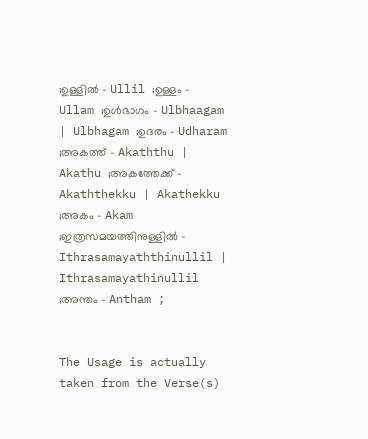;ഉള്ളില്‍ - Ullil ;ഉള്ളം - Ullam ;ഉള്‍ഭാഗം - Ulbhaagam | Ulbhagam ;ഉദരം - Udharam ;അകത്ത്‌ - Akaththu | Akathu ;അകത്തേക്ക്‌ - Akaththekku | Akathekku ;അകം - Akam ;ഇത്രസമയത്തിനുള്ളില്‍ - Ithrasamayaththinullil | Ithrasamayathinullil ;അന്തം - Antham ;


The Usage is actually taken from the Verse(s)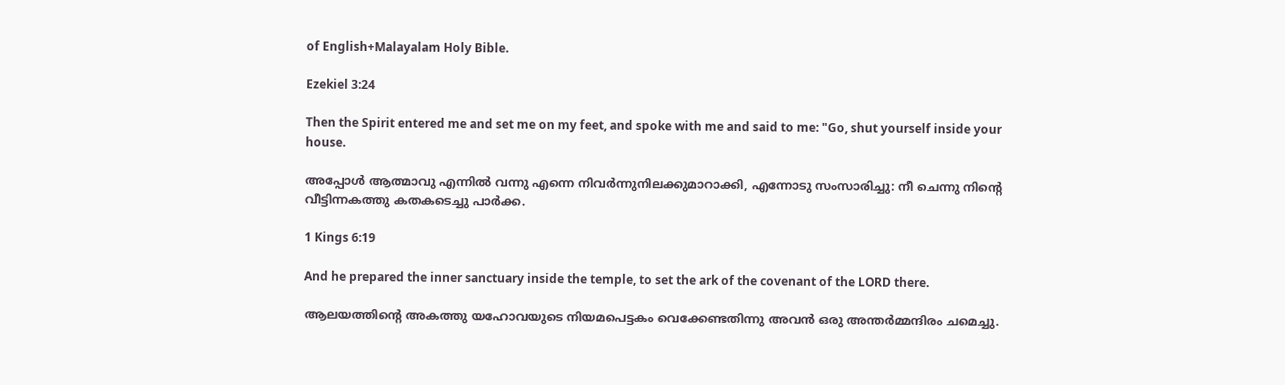of English+Malayalam Holy Bible.

Ezekiel 3:24

Then the Spirit entered me and set me on my feet, and spoke with me and said to me: "Go, shut yourself inside your house.

അപ്പോൾ ആത്മാവു എന്നിൽ വന്നു എന്നെ നിവർന്നുനിലക്കുമാറാക്കി, എന്നോടു സംസാരിച്ചു: നീ ചെന്നു നിന്റെ വീട്ടിന്നകത്തു കതകടെച്ചു പാർക്ക.

1 Kings 6:19

And he prepared the inner sanctuary inside the temple, to set the ark of the covenant of the LORD there.

ആലയത്തിന്റെ അകത്തു യഹോവയുടെ നിയമപെട്ടകം വെക്കേണ്ടതിന്നു അവൻ ഒരു അന്തർമ്മന്ദിരം ചമെച്ചു.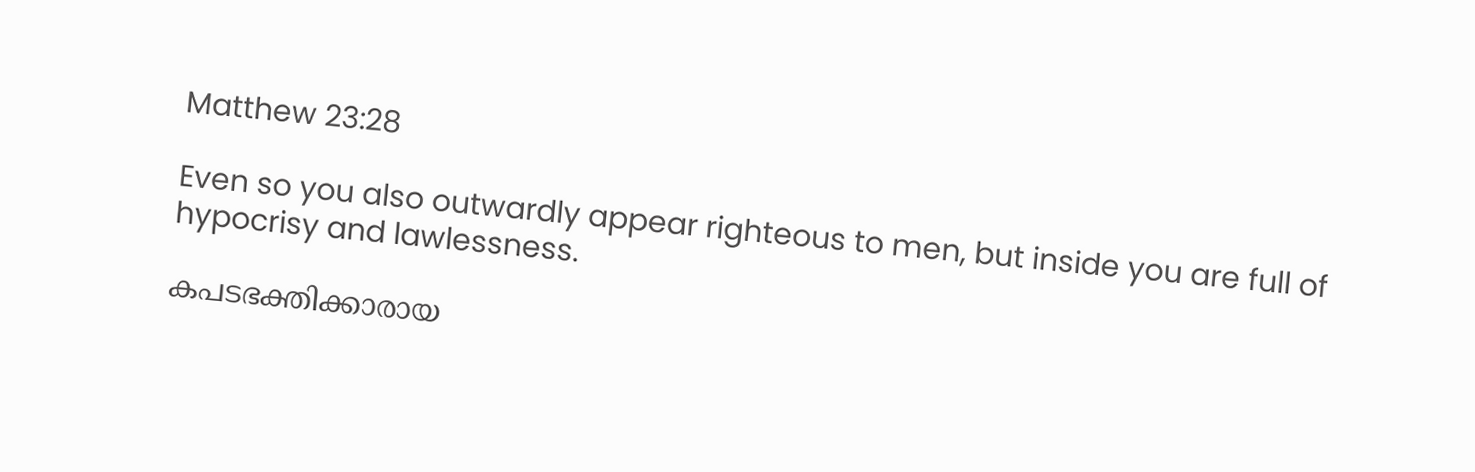Matthew 23:28

Even so you also outwardly appear righteous to men, but inside you are full of hypocrisy and lawlessness.

കപടഭക്തിക്കാരായ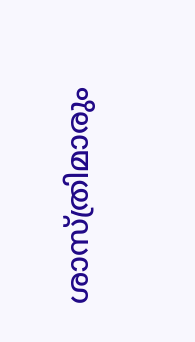ശാസ്ത്രിമാരും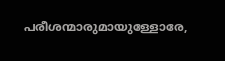പരീശന്മാരുമായുള്ളോരേ,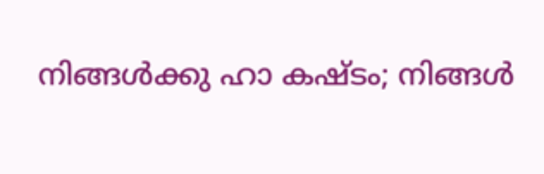നിങ്ങൾക്കു ഹാ കഷ്ടം; നിങ്ങൾ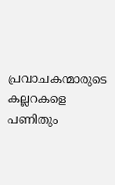പ്രവാചകന്മാരുടെ കല്ലറകളെ പണിതും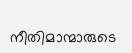നീതിമാന്മാരുടെ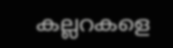കല്ലറകളെ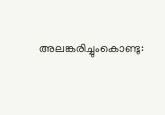അലങ്കരിച്ചുംകൊണ്ടു: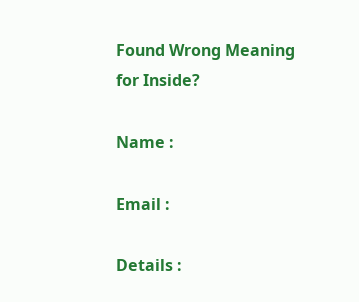Found Wrong Meaning for Inside?

Name :

Email :

Details :